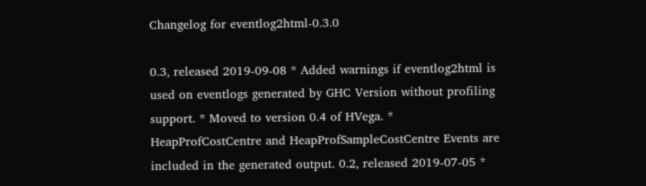Changelog for eventlog2html-0.3.0

0.3, released 2019-09-08 * Added warnings if eventlog2html is used on eventlogs generated by GHC Version without profiling support. * Moved to version 0.4 of HVega. * HeapProfCostCentre and HeapProfSampleCostCentre Events are included in the generated output. 0.2, released 2019-07-05 *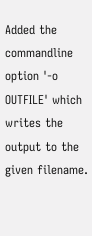Added the commandline option '-o OUTFILE' which writes the output to the given filename.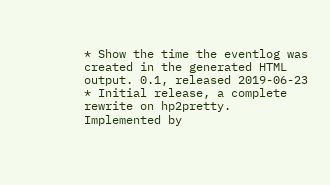* Show the time the eventlog was created in the generated HTML output. 0.1, released 2019-06-23 * Initial release, a complete rewrite on hp2pretty. Implemented by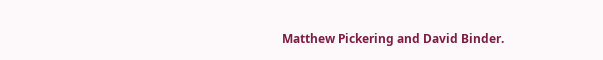Matthew Pickering and David Binder.